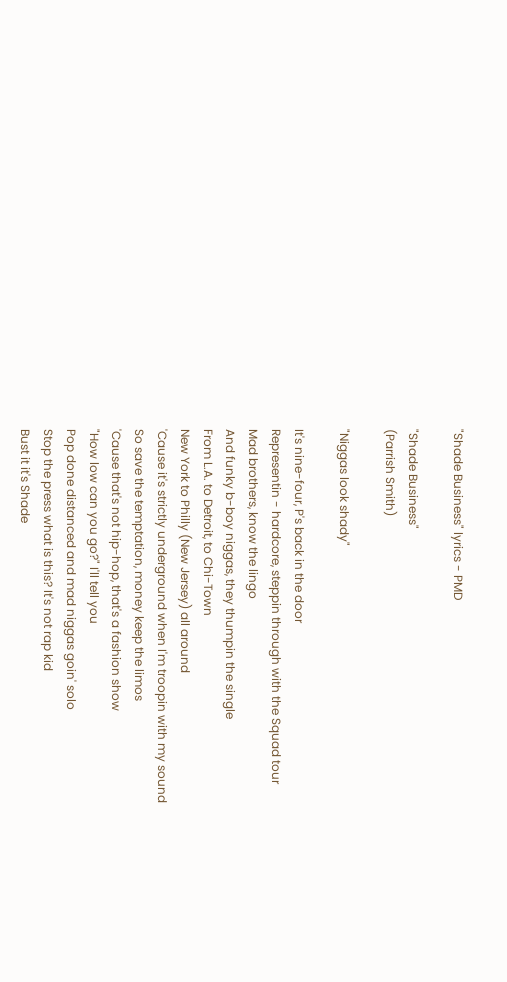"Shade Business" lyrics - PMD

"Shade Business"
(Parrish Smith)

"Niggas look shady"

It's nine-four, P's back in the door
Representin - hardcore, steppin through with the Squad tour
Mad brothers, know the lingo
And funky b-boy niggas, they thumpin the single
From L.A. to Detroit, to Chi-Town
New York to Philly (New Jersey) all around
'Cause it's strictly underground when I'm troopin with my sound
So save the temptation, money keep the limos
'Cause that's not hip-hop, that's a fashion show
"How low can you go?" I'll tell you
Pop done distanced and mad niggas goin' solo
Stop the press what is this? It's not rap kid
Bust it it's Shade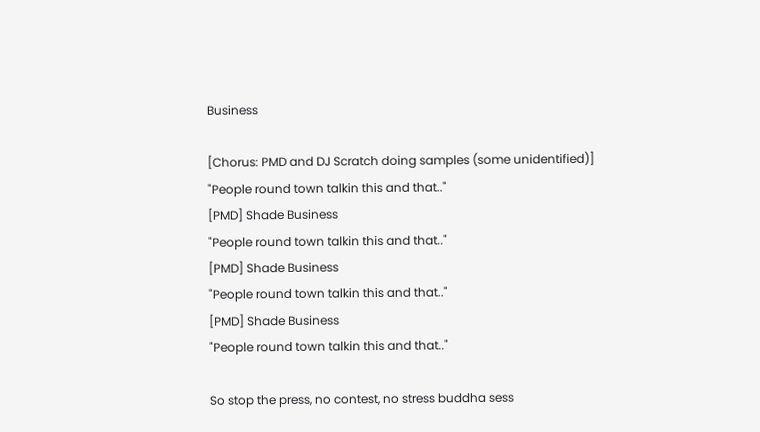Business

[Chorus: PMD and DJ Scratch doing samples (some unidentified)]
"People round town talkin this and that.."
[PMD] Shade Business
"People round town talkin this and that.."
[PMD] Shade Business
"People round town talkin this and that.."
[PMD] Shade Business
"People round town talkin this and that.."

So stop the press, no contest, no stress buddha sess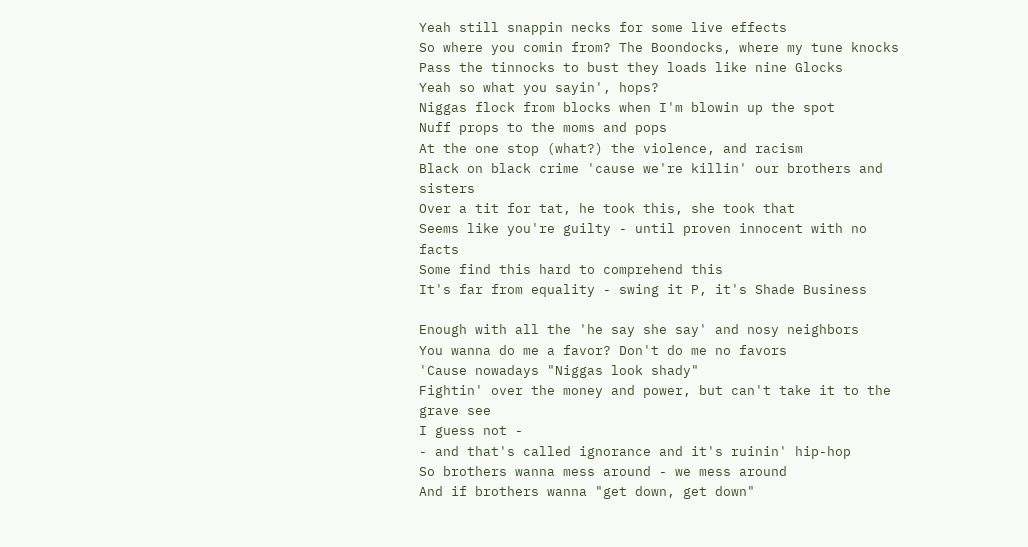Yeah still snappin necks for some live effects
So where you comin from? The Boondocks, where my tune knocks
Pass the tinnocks to bust they loads like nine Glocks
Yeah so what you sayin', hops?
Niggas flock from blocks when I'm blowin up the spot
Nuff props to the moms and pops
At the one stop (what?) the violence, and racism
Black on black crime 'cause we're killin' our brothers and sisters
Over a tit for tat, he took this, she took that
Seems like you're guilty - until proven innocent with no facts
Some find this hard to comprehend this
It's far from equality - swing it P, it's Shade Business

Enough with all the 'he say she say' and nosy neighbors
You wanna do me a favor? Don't do me no favors
'Cause nowadays "Niggas look shady"
Fightin' over the money and power, but can't take it to the grave see
I guess not -
- and that's called ignorance and it's ruinin' hip-hop
So brothers wanna mess around - we mess around
And if brothers wanna "get down, get down"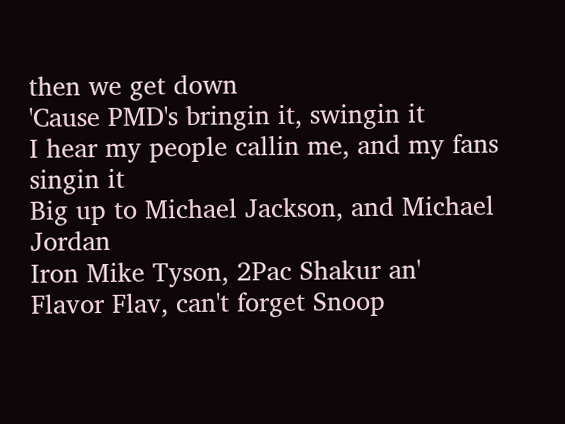then we get down
'Cause PMD's bringin it, swingin it
I hear my people callin me, and my fans singin it
Big up to Michael Jackson, and Michael Jordan
Iron Mike Tyson, 2Pac Shakur an'
Flavor Flav, can't forget Snoop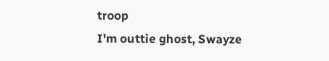troop
I'm outtie ghost, Swayze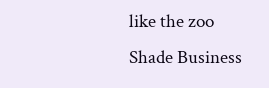like the zoo
Shade Business